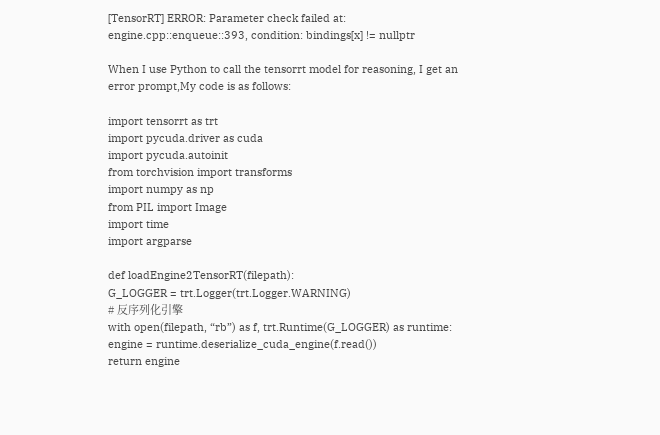[TensorRT] ERROR: Parameter check failed at: engine.cpp::enqueue::393, condition: bindings[x] != nullptr

When I use Python to call the tensorrt model for reasoning, I get an error prompt,My code is as follows:

import tensorrt as trt
import pycuda.driver as cuda
import pycuda.autoinit
from torchvision import transforms
import numpy as np
from PIL import Image
import time
import argparse

def loadEngine2TensorRT(filepath):
G_LOGGER = trt.Logger(trt.Logger.WARNING)
# 反序列化引擎
with open(filepath, “rb”) as f, trt.Runtime(G_LOGGER) as runtime:
engine = runtime.deserialize_cuda_engine(f.read())
return engine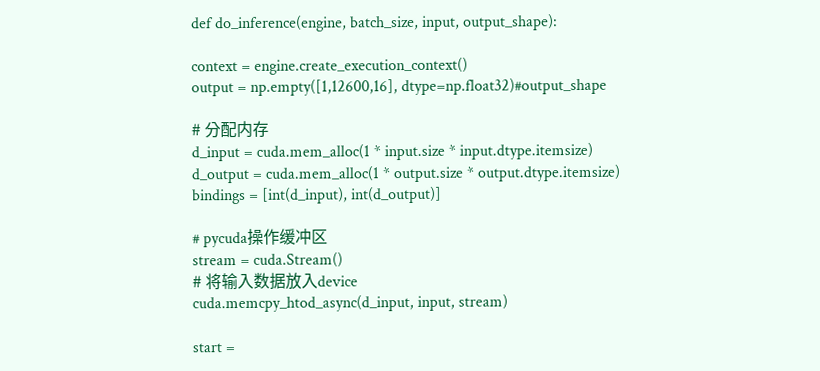def do_inference(engine, batch_size, input, output_shape):

context = engine.create_execution_context()
output = np.empty([1,12600,16], dtype=np.float32)#output_shape

# 分配内存
d_input = cuda.mem_alloc(1 * input.size * input.dtype.itemsize)
d_output = cuda.mem_alloc(1 * output.size * output.dtype.itemsize)
bindings = [int(d_input), int(d_output)]

# pycuda操作缓冲区
stream = cuda.Stream()
# 将输入数据放入device
cuda.memcpy_htod_async(d_input, input, stream)

start =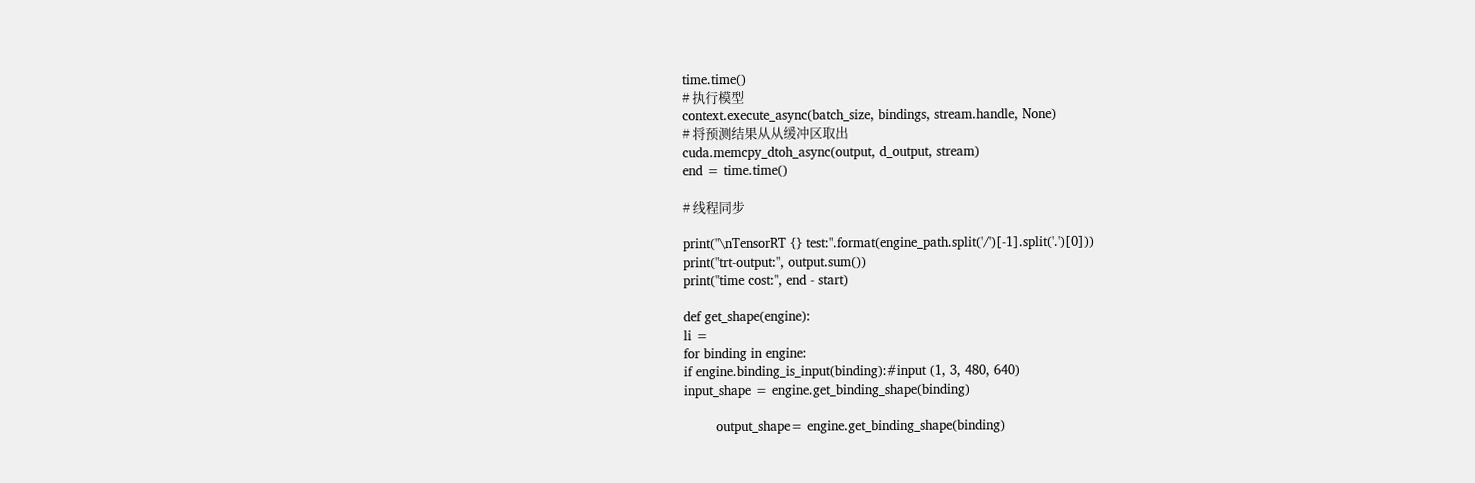time.time()
# 执行模型
context.execute_async(batch_size, bindings, stream.handle, None)
# 将预测结果从从缓冲区取出
cuda.memcpy_dtoh_async(output, d_output, stream)
end = time.time()

# 线程同步

print("\nTensorRT {} test:".format(engine_path.split('/')[-1].split('.')[0]))
print("trt-output:", output.sum())
print("time cost:", end - start)

def get_shape(engine):
li =
for binding in engine:
if engine.binding_is_input(binding):#input (1, 3, 480, 640)
input_shape = engine.get_binding_shape(binding)

        output_shape= engine.get_binding_shape(binding)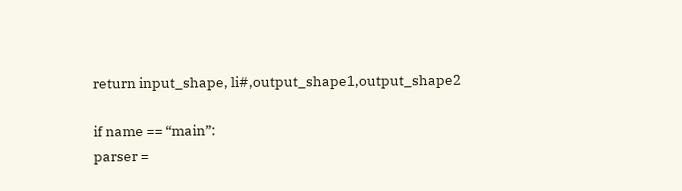return input_shape, li#,output_shape1,output_shape2

if name == “main”:
parser =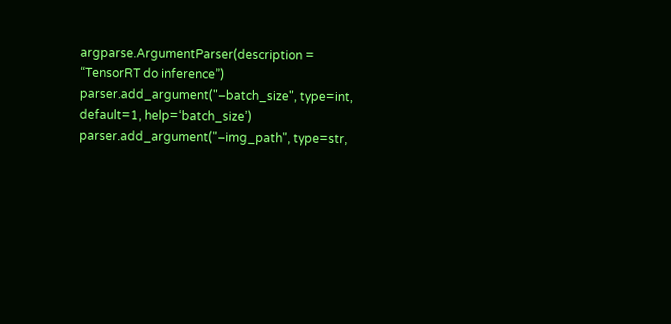argparse.ArgumentParser(description = “TensorRT do inference”)
parser.add_argument("–batch_size", type=int, default=1, help=‘batch_size’)
parser.add_argument("–img_path", type=str,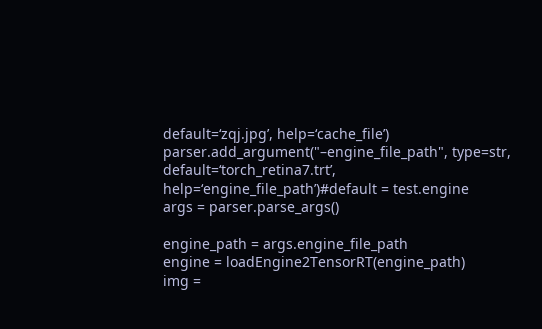default=‘zqj.jpg’, help=‘cache_file’)
parser.add_argument("–engine_file_path", type=str, default=‘torch_retina7.trt’, help=‘engine_file_path’)#default = test.engine
args = parser.parse_args()

engine_path = args.engine_file_path
engine = loadEngine2TensorRT(engine_path)
img =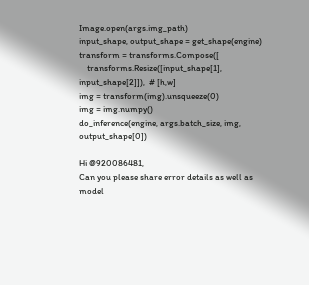Image.open(args.img_path)
input_shape, output_shape = get_shape(engine)
transform = transforms.Compose([
    transforms.Resize([input_shape[1], input_shape[2]]),  # [h,w]
img = transform(img).unsqueeze(0)
img = img.numpy()
do_inference(engine, args.batch_size, img, output_shape[0])

Hi @920086481,
Can you please share error details as well as model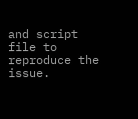and script file to reproduce the issue.